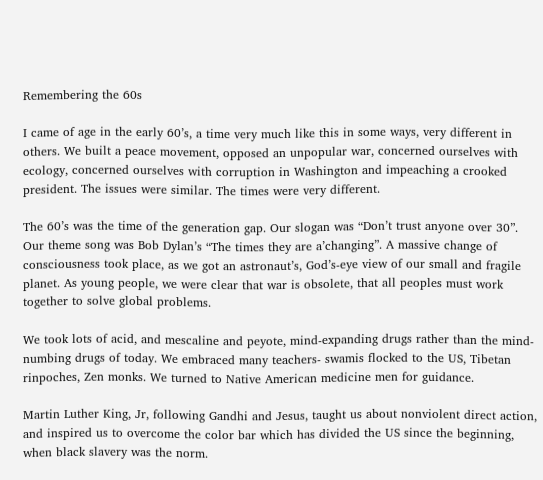Remembering the 60s

I came of age in the early 60’s, a time very much like this in some ways, very different in others. We built a peace movement, opposed an unpopular war, concerned ourselves with ecology, concerned ourselves with corruption in Washington and impeaching a crooked president. The issues were similar. The times were very different.

The 60’s was the time of the generation gap. Our slogan was “Don’t trust anyone over 30”. Our theme song was Bob Dylan’s “The times they are a’changing”. A massive change of consciousness took place, as we got an astronaut’s, God’s-eye view of our small and fragile planet. As young people, we were clear that war is obsolete, that all peoples must work together to solve global problems.

We took lots of acid, and mescaline and peyote, mind-expanding drugs rather than the mind-numbing drugs of today. We embraced many teachers- swamis flocked to the US, Tibetan rinpoches, Zen monks. We turned to Native American medicine men for guidance.

Martin Luther King, Jr, following Gandhi and Jesus, taught us about nonviolent direct action, and inspired us to overcome the color bar which has divided the US since the beginning, when black slavery was the norm.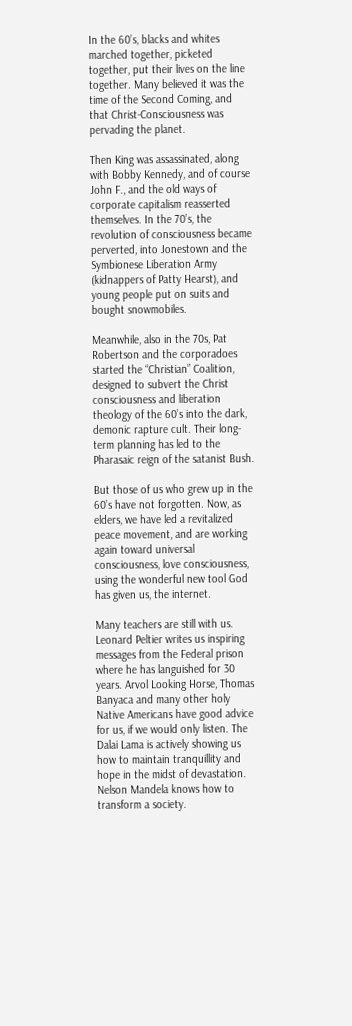In the 60’s, blacks and whites marched together, picketed together, put their lives on the line together. Many believed it was the time of the Second Coming, and that Christ-Consciousness was pervading the planet.

Then King was assassinated, along with Bobby Kennedy, and of course John F., and the old ways of corporate capitalism reasserted themselves. In the 70’s, the revolution of consciousness became perverted, into Jonestown and the Symbionese Liberation Army (kidnappers of Patty Hearst), and young people put on suits and bought snowmobiles.

Meanwhile, also in the 70s, Pat Robertson and the corporadoes started the “Christian” Coalition, designed to subvert the Christ consciousness and liberation theology of the 60’s into the dark, demonic rapture cult. Their long-term planning has led to the Pharasaic reign of the satanist Bush.

But those of us who grew up in the 60’s have not forgotten. Now, as elders, we have led a revitalized peace movement, and are working again toward universal consciousness, love consciousness, using the wonderful new tool God has given us, the internet.

Many teachers are still with us. Leonard Peltier writes us inspiring messages from the Federal prison where he has languished for 30 years. Arvol Looking Horse, Thomas Banyaca and many other holy Native Americans have good advice for us, if we would only listen. The Dalai Lama is actively showing us how to maintain tranquillity and hope in the midst of devastation. Nelson Mandela knows how to transform a society.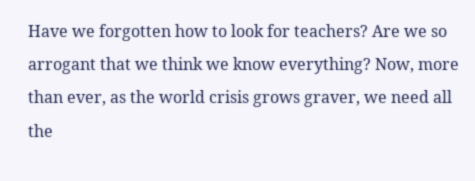Have we forgotten how to look for teachers? Are we so arrogant that we think we know everything? Now, more than ever, as the world crisis grows graver, we need all the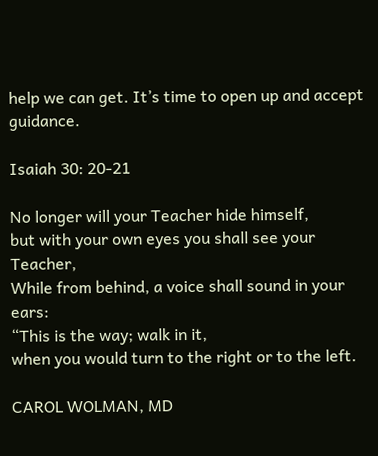help we can get. It’s time to open up and accept guidance.

Isaiah 30: 20-21

No longer will your Teacher hide himself,
but with your own eyes you shall see your Teacher,
While from behind, a voice shall sound in your ears:
“This is the way; walk in it,
when you would turn to the right or to the left.

CAROL WOLMAN, MD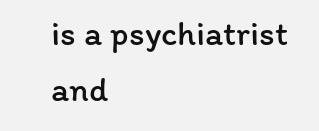is a psychiatrist and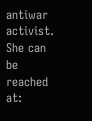antiwar activist. She can be reached at: